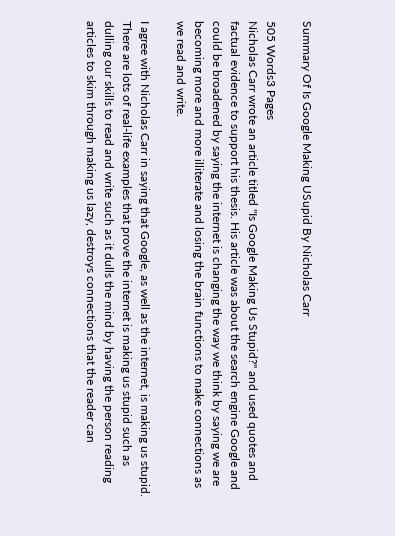Summary Of Is Google Making USupid By Nicholas Carr

505 Words3 Pages
Nicholas Carr wrote an article titled "Is Google Making Us Stupid?" and used quotes and factual evidence to support his thesis. His article was about the search engine Google and could be broadened by saying the internet is changing the way we think by saying we are becoming more and more illiterate and losing the brain functions to make connections as we read and write.

I agree with Nicholas Carr in saying that Google, as well as the internet, is making us stupid. There are lots of real-life examples that prove the internet is making us stupid such as dulling our skills to read and write such as it dulls the mind by having the person reading articles to skim through making us lazy, destroys connections that the reader can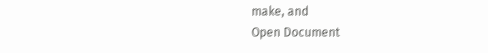make, and
Open Document